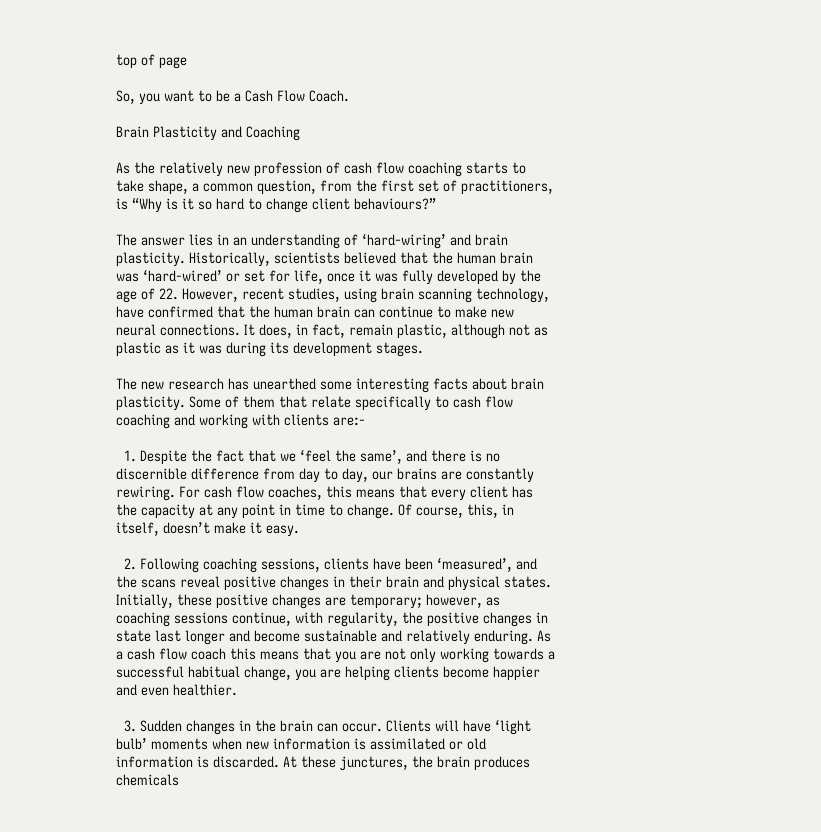top of page

So, you want to be a Cash Flow Coach.

Brain Plasticity and Coaching

As the relatively new profession of cash flow coaching starts to take shape, a common question, from the first set of practitioners, is “Why is it so hard to change client behaviours?”

The answer lies in an understanding of ‘hard-wiring’ and brain plasticity. Historically, scientists believed that the human brain was ‘hard-wired’ or set for life, once it was fully developed by the age of 22. However, recent studies, using brain scanning technology, have confirmed that the human brain can continue to make new neural connections. It does, in fact, remain plastic, although not as plastic as it was during its development stages.

The new research has unearthed some interesting facts about brain plasticity. Some of them that relate specifically to cash flow coaching and working with clients are:-

  1. Despite the fact that we ‘feel the same’, and there is no discernible difference from day to day, our brains are constantly rewiring. For cash flow coaches, this means that every client has the capacity at any point in time to change. Of course, this, in itself, doesn’t make it easy.

  2. Following coaching sessions, clients have been ‘measured’, and the scans reveal positive changes in their brain and physical states. Initially, these positive changes are temporary; however, as coaching sessions continue, with regularity, the positive changes in state last longer and become sustainable and relatively enduring. As a cash flow coach this means that you are not only working towards a successful habitual change, you are helping clients become happier and even healthier.

  3. Sudden changes in the brain can occur. Clients will have ‘light bulb’ moments when new information is assimilated or old information is discarded. At these junctures, the brain produces chemicals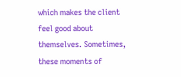which makes the client feel good about themselves. Sometimes, these moments of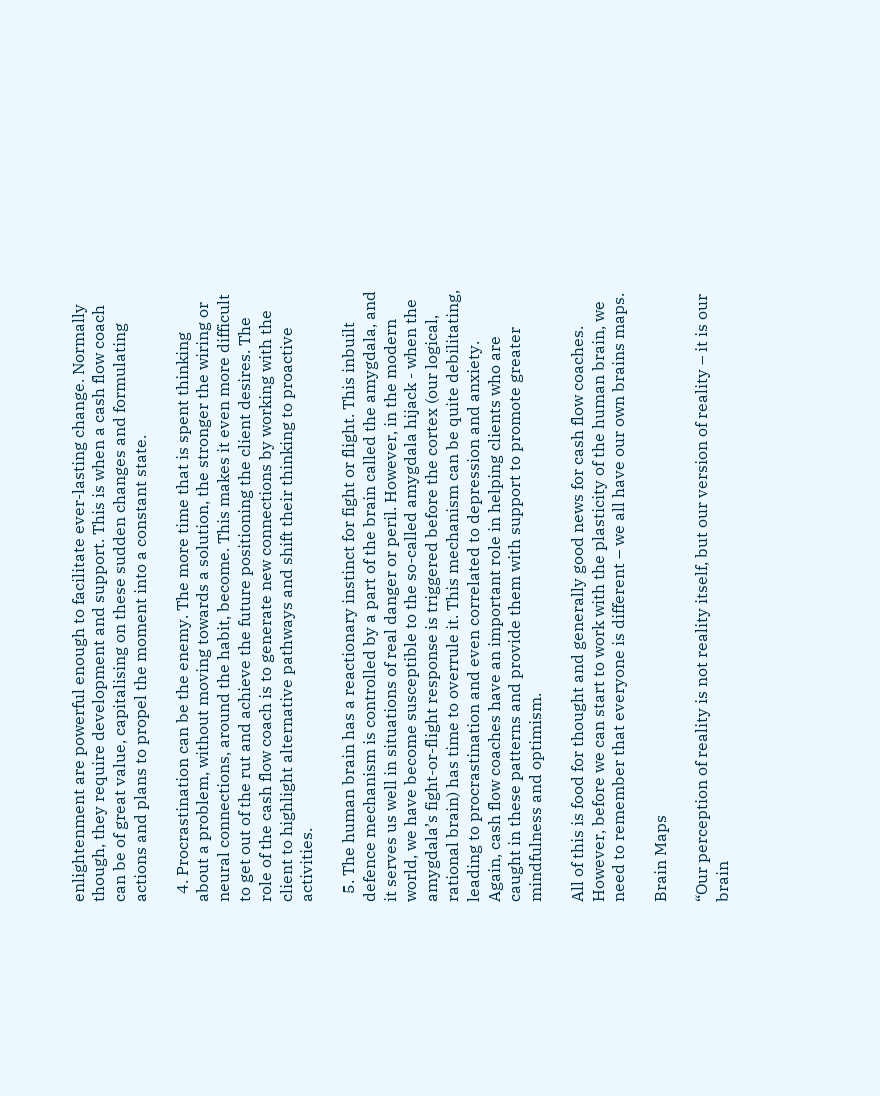enlightenment are powerful enough to facilitate ever-lasting change. Normally though, they require development and support. This is when a cash flow coach can be of great value, capitalising on these sudden changes and formulating actions and plans to propel the moment into a constant state.

  4. Procrastination can be the enemy. The more time that is spent thinking about a problem, without moving towards a solution, the stronger the wiring or neural connections, around the habit, become. This makes it even more difficult to get out of the rut and achieve the future positioning the client desires. The role of the cash flow coach is to generate new connections by working with the client to highlight alternative pathways and shift their thinking to proactive activities.

  5. The human brain has a reactionary instinct for fight or flight. This inbuilt defence mechanism is controlled by a part of the brain called the amygdala, and it serves us well in situations of real danger or peril. However, in the modern world, we have become susceptible to the so-called amygdala hijack - when the amygdala’s fight-or-flight response is triggered before the cortex (our logical, rational brain) has time to overrule it. This mechanism can be quite debilitating, leading to procrastination and even correlated to depression and anxiety. Again, cash flow coaches have an important role in helping clients who are caught in these patterns and provide them with support to promote greater mindfulness and optimism.

All of this is food for thought and generally good news for cash flow coaches. However, before we can start to work with the plasticity of the human brain, we need to remember that everyone is different – we all have our own brains maps.

Brain Maps

“Our perception of reality is not reality itself, but our version of reality – it is our brain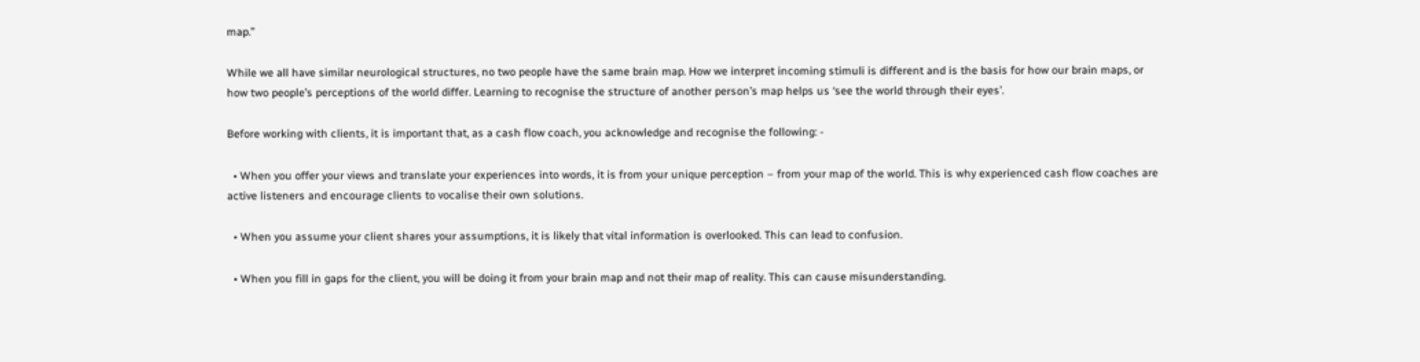map.”

While we all have similar neurological structures, no two people have the same brain map. How we interpret incoming stimuli is different and is the basis for how our brain maps, or how two people’s perceptions of the world differ. Learning to recognise the structure of another person’s map helps us ‘see the world through their eyes’.

Before working with clients, it is important that, as a cash flow coach, you acknowledge and recognise the following: -

  • When you offer your views and translate your experiences into words, it is from your unique perception – from your map of the world. This is why experienced cash flow coaches are active listeners and encourage clients to vocalise their own solutions.

  • When you assume your client shares your assumptions, it is likely that vital information is overlooked. This can lead to confusion.

  • When you fill in gaps for the client, you will be doing it from your brain map and not their map of reality. This can cause misunderstanding.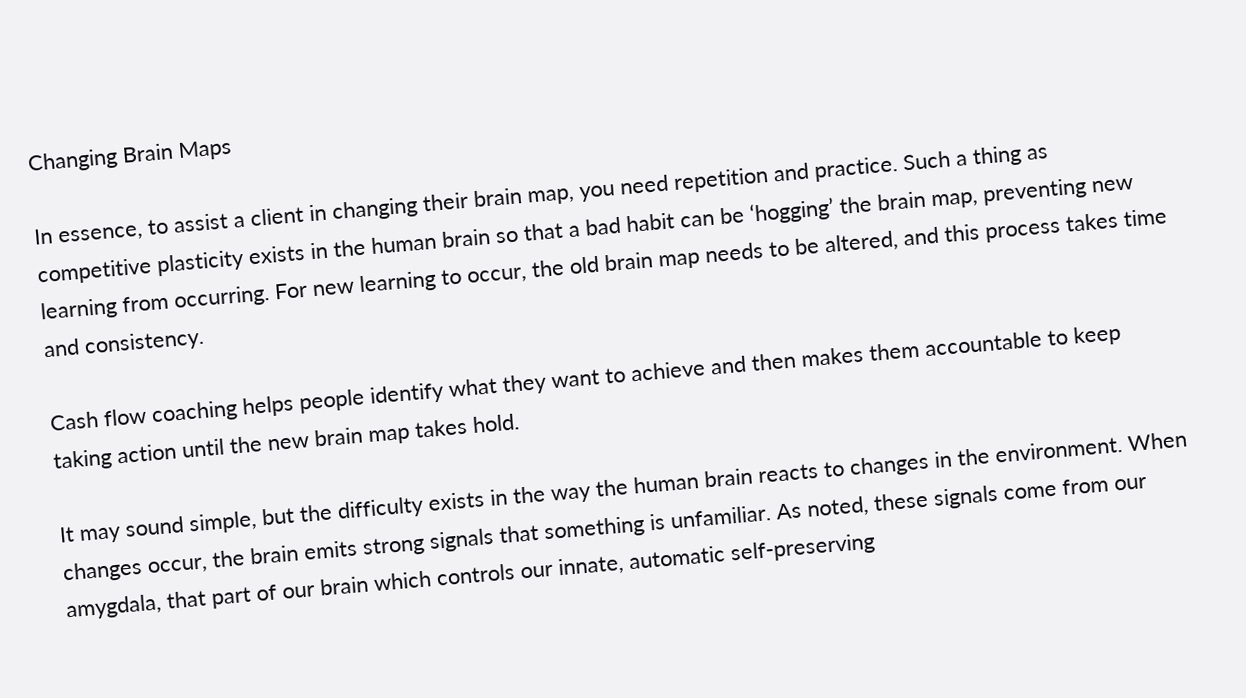Changing Brain Maps

In essence, to assist a client in changing their brain map, you need repetition and practice. Such a thing as competitive plasticity exists in the human brain so that a bad habit can be ‘hogging’ the brain map, preventing new learning from occurring. For new learning to occur, the old brain map needs to be altered, and this process takes time and consistency.

Cash flow coaching helps people identify what they want to achieve and then makes them accountable to keep taking action until the new brain map takes hold.

It may sound simple, but the difficulty exists in the way the human brain reacts to changes in the environment. When changes occur, the brain emits strong signals that something is unfamiliar. As noted, these signals come from our amygdala, that part of our brain which controls our innate, automatic self-preserving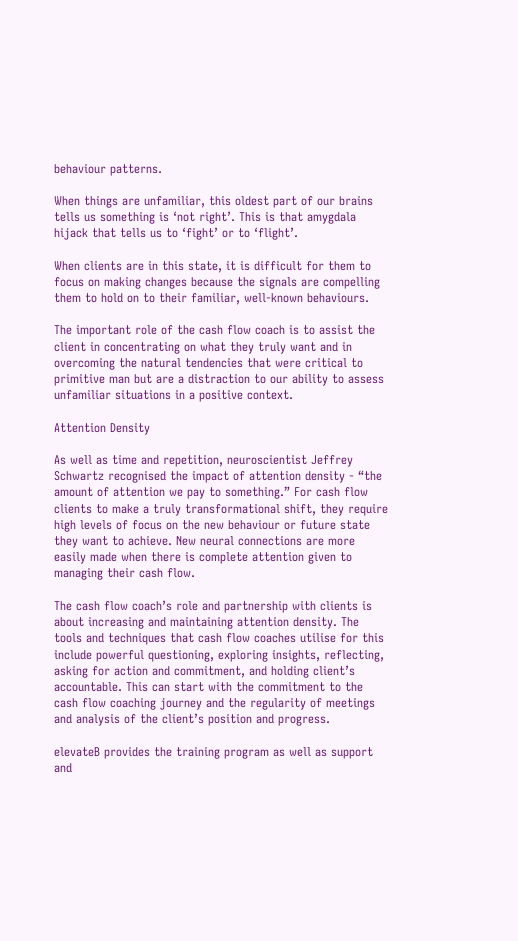behaviour patterns.

When things are unfamiliar, this oldest part of our brains tells us something is ‘not right’. This is that amygdala hijack that tells us to ‘fight’ or to ‘flight’.

When clients are in this state, it is difficult for them to focus on making changes because the signals are compelling them to hold on to their familiar, well-known behaviours.

The important role of the cash flow coach is to assist the client in concentrating on what they truly want and in overcoming the natural tendencies that were critical to primitive man but are a distraction to our ability to assess unfamiliar situations in a positive context.

Attention Density

As well as time and repetition, neuroscientist Jeffrey Schwartz recognised the impact of attention density - “the amount of attention we pay to something.” For cash flow clients to make a truly transformational shift, they require high levels of focus on the new behaviour or future state they want to achieve. New neural connections are more easily made when there is complete attention given to managing their cash flow.

The cash flow coach’s role and partnership with clients is about increasing and maintaining attention density. The tools and techniques that cash flow coaches utilise for this include powerful questioning, exploring insights, reflecting, asking for action and commitment, and holding client’s accountable. This can start with the commitment to the cash flow coaching journey and the regularity of meetings and analysis of the client’s position and progress.

elevateB provides the training program as well as support and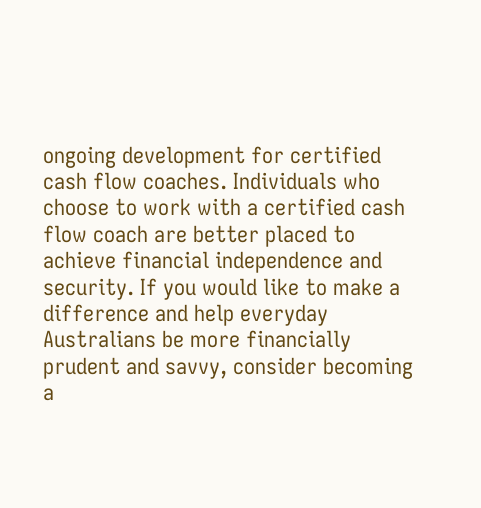ongoing development for certified cash flow coaches. Individuals who choose to work with a certified cash flow coach are better placed to achieve financial independence and security. If you would like to make a difference and help everyday Australians be more financially prudent and savvy, consider becoming a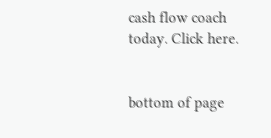cash flow coach today. Click here.


bottom of page